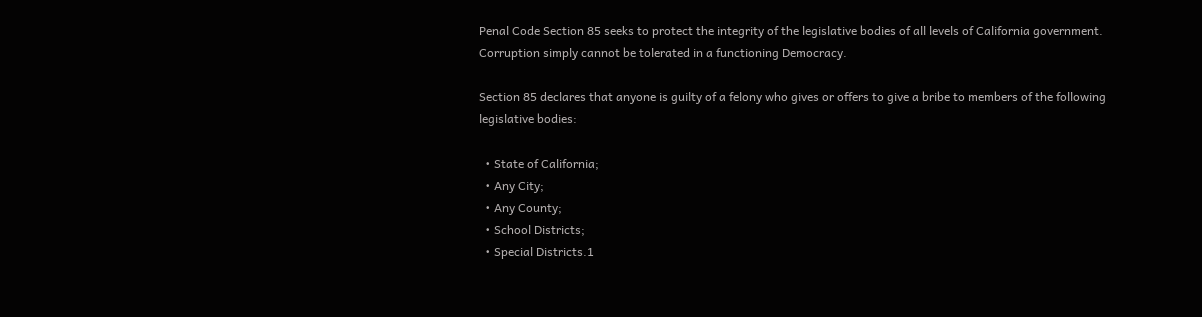Penal Code Section 85 seeks to protect the integrity of the legislative bodies of all levels of California government. Corruption simply cannot be tolerated in a functioning Democracy.

Section 85 declares that anyone is guilty of a felony who gives or offers to give a bribe to members of the following legislative bodies:

  • State of California;
  • Any City;
  • Any County;
  • School Districts;
  • Special Districts.1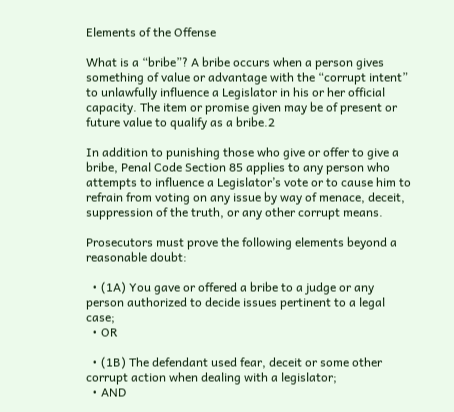Elements of the Offense

What is a “bribe”? A bribe occurs when a person gives something of value or advantage with the “corrupt intent” to unlawfully influence a Legislator in his or her official capacity. The item or promise given may be of present or future value to qualify as a bribe.2

In addition to punishing those who give or offer to give a bribe, Penal Code Section 85 applies to any person who attempts to influence a Legislator’s vote or to cause him to refrain from voting on any issue by way of menace, deceit, suppression of the truth, or any other corrupt means.

Prosecutors must prove the following elements beyond a reasonable doubt:

  • (1A) You gave or offered a bribe to a judge or any person authorized to decide issues pertinent to a legal case;
  • OR

  • (1B) The defendant used fear, deceit or some other corrupt action when dealing with a legislator;
  • AND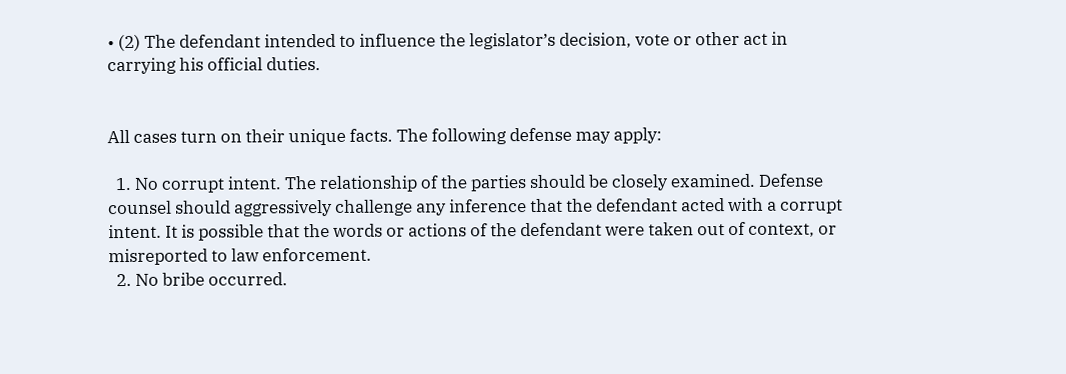• (2) The defendant intended to influence the legislator’s decision, vote or other act in carrying his official duties.


All cases turn on their unique facts. The following defense may apply:

  1. No corrupt intent. The relationship of the parties should be closely examined. Defense counsel should aggressively challenge any inference that the defendant acted with a corrupt intent. It is possible that the words or actions of the defendant were taken out of context, or misreported to law enforcement.
  2. No bribe occurred.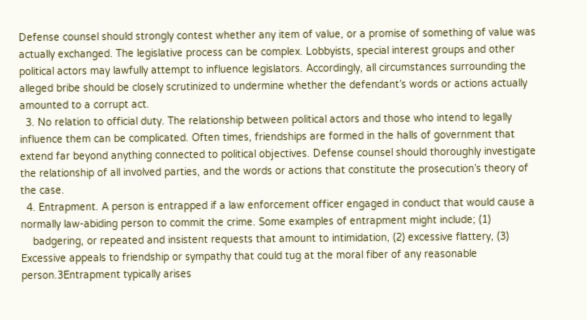Defense counsel should strongly contest whether any item of value, or a promise of something of value was actually exchanged. The legislative process can be complex. Lobbyists, special interest groups and other political actors may lawfully attempt to influence legislators. Accordingly, all circumstances surrounding the alleged bribe should be closely scrutinized to undermine whether the defendant’s words or actions actually amounted to a corrupt act.
  3. No relation to official duty. The relationship between political actors and those who intend to legally influence them can be complicated. Often times, friendships are formed in the halls of government that extend far beyond anything connected to political objectives. Defense counsel should thoroughly investigate the relationship of all involved parties, and the words or actions that constitute the prosecution’s theory of the case.
  4. Entrapment. A person is entrapped if a law enforcement officer engaged in conduct that would cause a normally law-abiding person to commit the crime. Some examples of entrapment might include; (1)
    badgering, or repeated and insistent requests that amount to intimidation, (2) excessive flattery, (3) Excessive appeals to friendship or sympathy that could tug at the moral fiber of any reasonable person.3Entrapment typically arises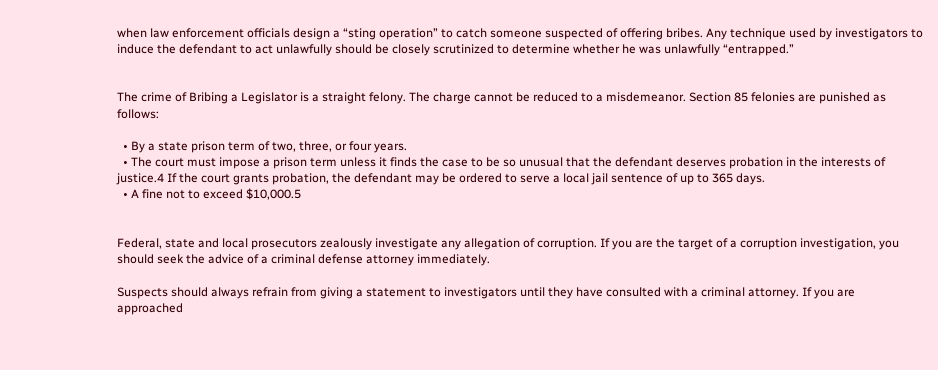when law enforcement officials design a “sting operation” to catch someone suspected of offering bribes. Any technique used by investigators to induce the defendant to act unlawfully should be closely scrutinized to determine whether he was unlawfully “entrapped.”


The crime of Bribing a Legislator is a straight felony. The charge cannot be reduced to a misdemeanor. Section 85 felonies are punished as follows:

  • By a state prison term of two, three, or four years.
  • The court must impose a prison term unless it finds the case to be so unusual that the defendant deserves probation in the interests of justice.4 If the court grants probation, the defendant may be ordered to serve a local jail sentence of up to 365 days.
  • A fine not to exceed $10,000.5


Federal, state and local prosecutors zealously investigate any allegation of corruption. If you are the target of a corruption investigation, you should seek the advice of a criminal defense attorney immediately.

Suspects should always refrain from giving a statement to investigators until they have consulted with a criminal attorney. If you are approached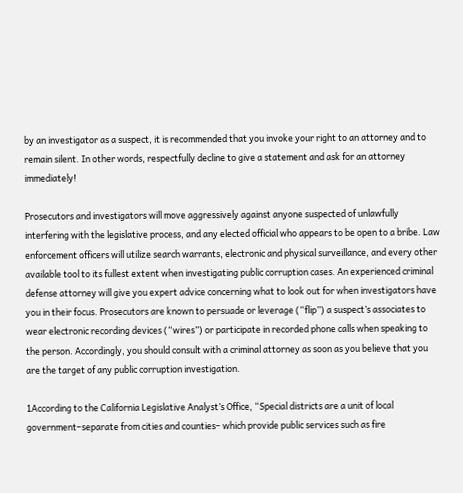by an investigator as a suspect, it is recommended that you invoke your right to an attorney and to remain silent. In other words, respectfully decline to give a statement and ask for an attorney immediately!

Prosecutors and investigators will move aggressively against anyone suspected of unlawfully interfering with the legislative process, and any elected official who appears to be open to a bribe. Law enforcement officers will utilize search warrants, electronic and physical surveillance, and every other available tool to its fullest extent when investigating public corruption cases. An experienced criminal defense attorney will give you expert advice concerning what to look out for when investigators have you in their focus. Prosecutors are known to persuade or leverage (“flip”) a suspect’s associates to wear electronic recording devices (“wires”) or participate in recorded phone calls when speaking to the person. Accordingly, you should consult with a criminal attorney as soon as you believe that you are the target of any public corruption investigation.

1According to the California Legislative Analyst’s Office, “Special districts are a unit of local government–separate from cities and counties– which provide public services such as fire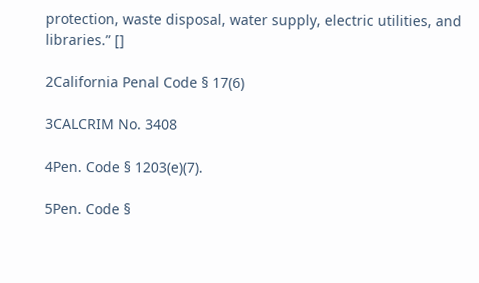protection, waste disposal, water supply, electric utilities, and libraries.” []

2California Penal Code § 17(6)

3CALCRIM No. 3408

4Pen. Code § 1203(e)(7).

5Pen. Code §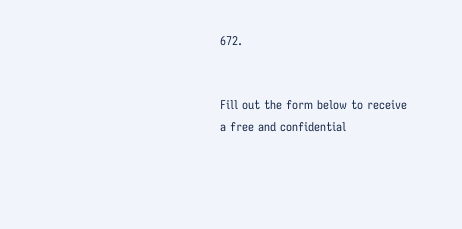672.


Fill out the form below to receive a free and confidential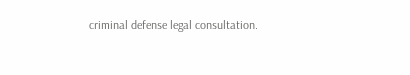criminal defense legal consultation.